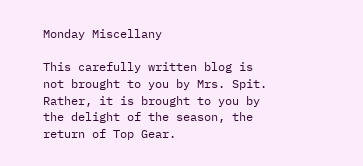Monday Miscellany

This carefully written blog is not brought to you by Mrs. Spit. Rather, it is brought to you by the delight of the season, the return of Top Gear.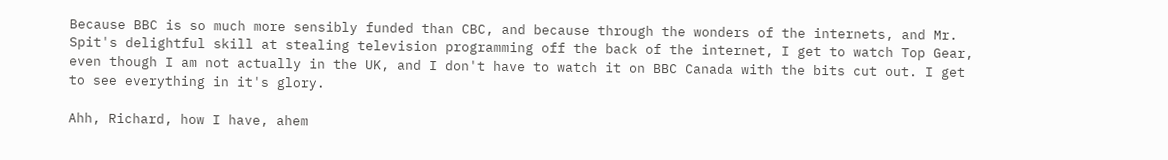Because BBC is so much more sensibly funded than CBC, and because through the wonders of the internets, and Mr. Spit's delightful skill at stealing television programming off the back of the internet, I get to watch Top Gear, even though I am not actually in the UK, and I don't have to watch it on BBC Canada with the bits cut out. I get to see everything in it's glory.

Ahh, Richard, how I have, ahem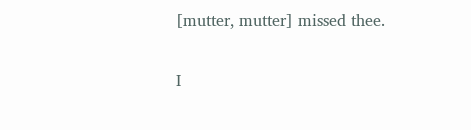[mutter, mutter] missed thee.

I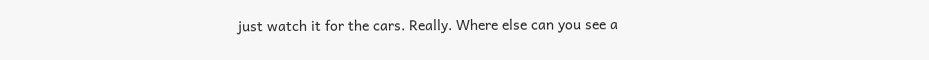just watch it for the cars. Really. Where else can you see a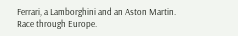Ferrari, a Lamborghini and an Aston Martin. Race through Europe.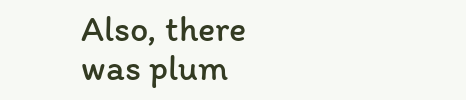Also, there was plum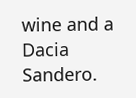wine and a Dacia Sandero.